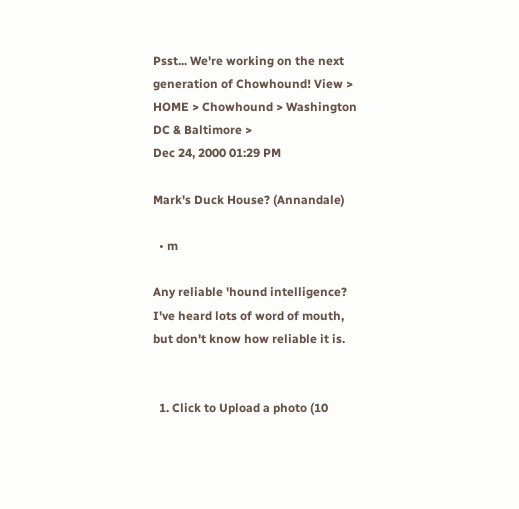Psst... We're working on the next generation of Chowhound! View >
HOME > Chowhound > Washington DC & Baltimore >
Dec 24, 2000 01:29 PM

Mark's Duck House? (Annandale)

  • m

Any reliable 'hound intelligence? I've heard lots of word of mouth, but don't know how reliable it is.


  1. Click to Upload a photo (10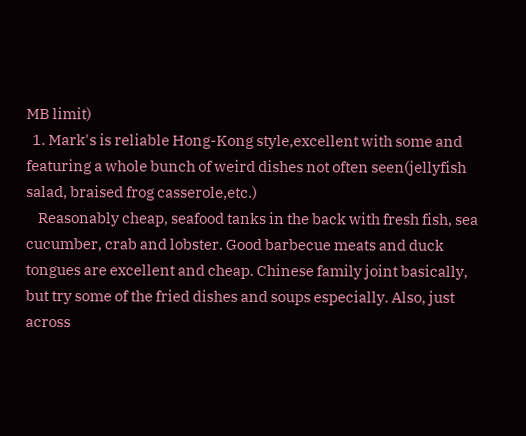MB limit)
  1. Mark's is reliable Hong-Kong style,excellent with some and featuring a whole bunch of weird dishes not often seen(jellyfish salad, braised frog casserole,etc.)
    Reasonably cheap, seafood tanks in the back with fresh fish, sea cucumber, crab and lobster. Good barbecue meats and duck tongues are excellent and cheap. Chinese family joint basically, but try some of the fried dishes and soups especially. Also, just across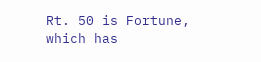Rt. 50 is Fortune, which has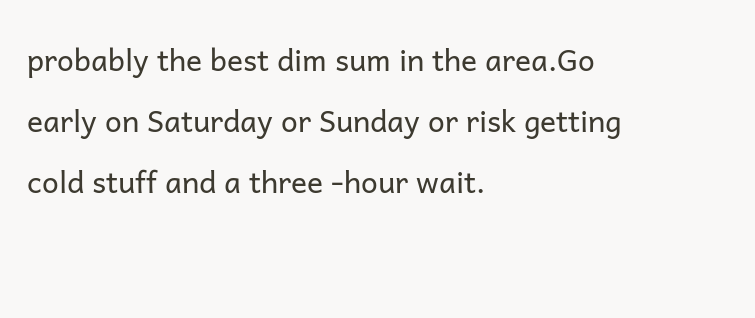probably the best dim sum in the area.Go early on Saturday or Sunday or risk getting cold stuff and a three -hour wait.